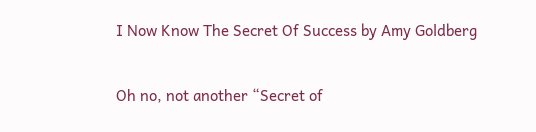I Now Know The Secret Of Success by Amy Goldberg

Oh no, not another “Secret of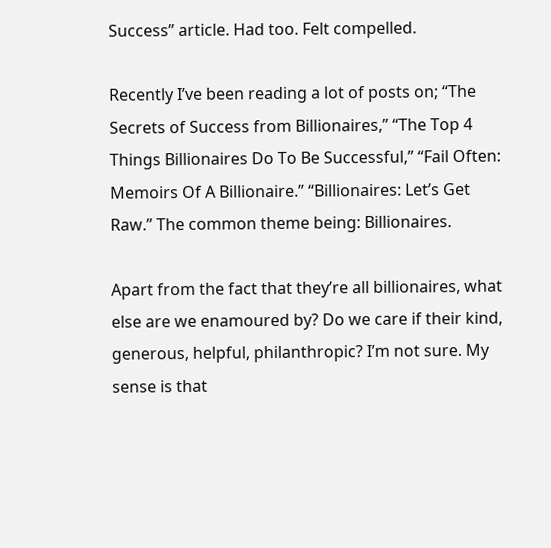Success” article. Had too. Felt compelled.

Recently I’ve been reading a lot of posts on; “The Secrets of Success from Billionaires,” “The Top 4 Things Billionaires Do To Be Successful,” “Fail Often: Memoirs Of A Billionaire.” “Billionaires: Let’s Get Raw.” The common theme being: Billionaires.

Apart from the fact that they’re all billionaires, what else are we enamoured by? Do we care if their kind, generous, helpful, philanthropic? I’m not sure. My sense is that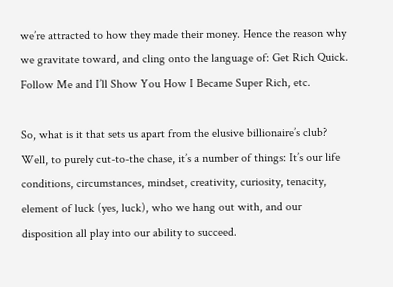we’re attracted to how they made their money. Hence the reason why we gravitate toward, and cling onto the language of: Get Rich Quick. Follow Me and I’ll Show You How I Became Super Rich, etc.

So, what is it that sets us apart from the elusive billionaire’s club? Well, to purely cut-to-the chase, it’s a number of things: It’s our life conditions, circumstances, mindset, creativity, curiosity, tenacity, element of luck (yes, luck), who we hang out with, and our disposition all play into our ability to succeed.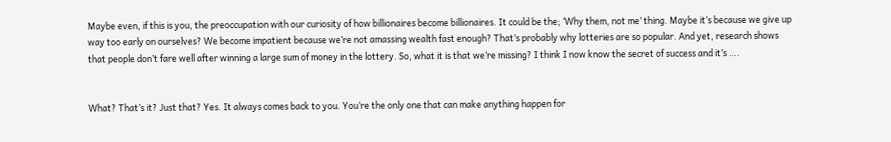Maybe even, if this is you, the preoccupation with our curiosity of how billionaires become billionaires. It could be the; ‘Why them, not me’ thing. Maybe it’s because we give up way too early on ourselves? We become impatient because we’re not amassing wealth fast enough? That’s probably why lotteries are so popular. And yet, research shows that people don’t fare well after winning a large sum of money in the lottery. So, what it is that we’re missing? I think I now know the secret of success and it’s ….


What? That’s it? Just that? Yes. It always comes back to you. You’re the only one that can make anything happen for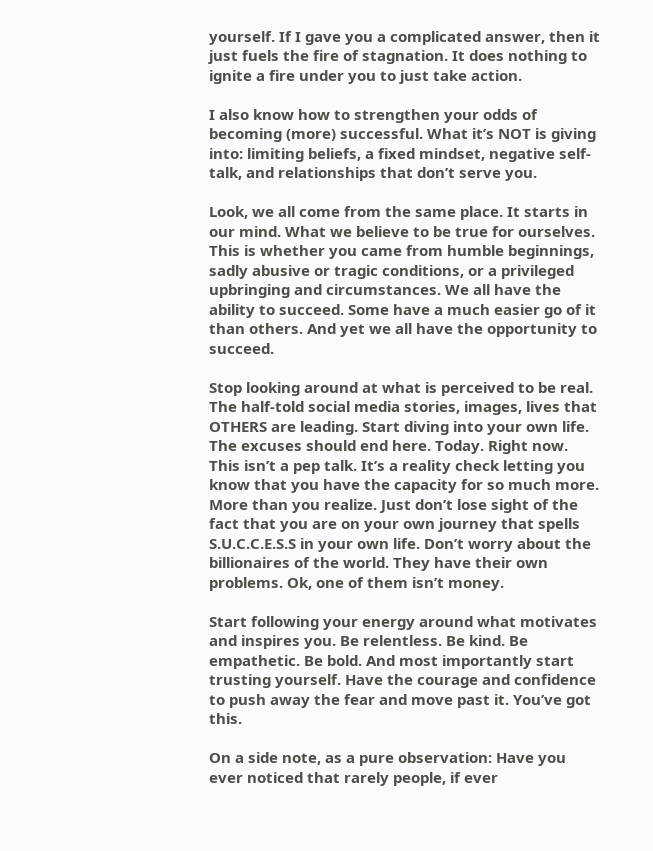yourself. If I gave you a complicated answer, then it just fuels the fire of stagnation. It does nothing to ignite a fire under you to just take action.

I also know how to strengthen your odds of becoming (more) successful. What it’s NOT is giving into: limiting beliefs, a fixed mindset, negative self-talk, and relationships that don’t serve you.

Look, we all come from the same place. It starts in our mind. What we believe to be true for ourselves. This is whether you came from humble beginnings, sadly abusive or tragic conditions, or a privileged upbringing and circumstances. We all have the ability to succeed. Some have a much easier go of it than others. And yet we all have the opportunity to succeed.

Stop looking around at what is perceived to be real. The half-told social media stories, images, lives that OTHERS are leading. Start diving into your own life. The excuses should end here. Today. Right now. This isn’t a pep talk. It’s a reality check letting you know that you have the capacity for so much more. More than you realize. Just don’t lose sight of the fact that you are on your own journey that spells S.U.C.C.E.S.S in your own life. Don’t worry about the billionaires of the world. They have their own problems. Ok, one of them isn’t money.

Start following your energy around what motivates and inspires you. Be relentless. Be kind. Be empathetic. Be bold. And most importantly start trusting yourself. Have the courage and confidence to push away the fear and move past it. You’ve got this.

On a side note, as a pure observation: Have you ever noticed that rarely people, if ever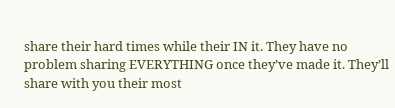share their hard times while their IN it. They have no problem sharing EVERYTHING once they’ve made it. They’ll share with you their most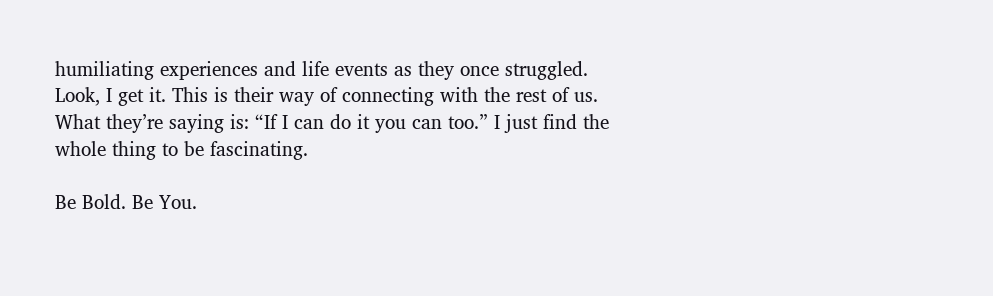humiliating experiences and life events as they once struggled. Look, I get it. This is their way of connecting with the rest of us. What they’re saying is: “If I can do it you can too.” I just find the whole thing to be fascinating.

Be Bold. Be You.